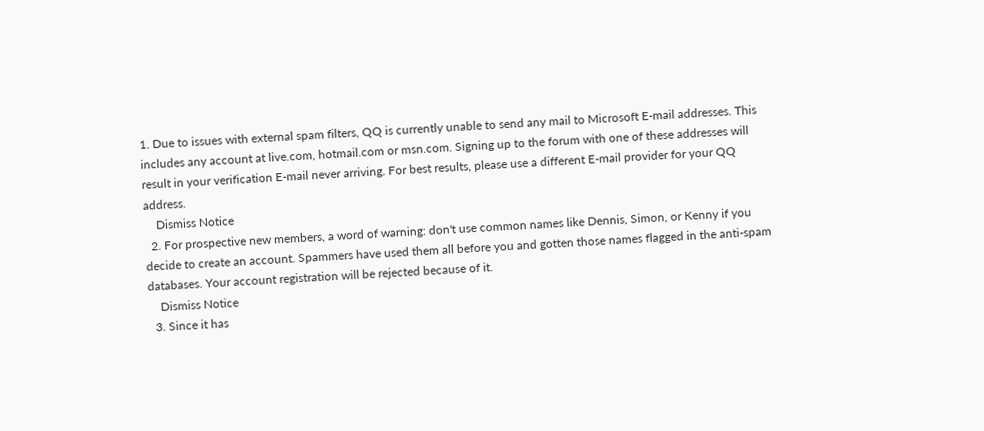1. Due to issues with external spam filters, QQ is currently unable to send any mail to Microsoft E-mail addresses. This includes any account at live.com, hotmail.com or msn.com. Signing up to the forum with one of these addresses will result in your verification E-mail never arriving. For best results, please use a different E-mail provider for your QQ address.
    Dismiss Notice
  2. For prospective new members, a word of warning: don't use common names like Dennis, Simon, or Kenny if you decide to create an account. Spammers have used them all before you and gotten those names flagged in the anti-spam databases. Your account registration will be rejected because of it.
    Dismiss Notice
  3. Since it has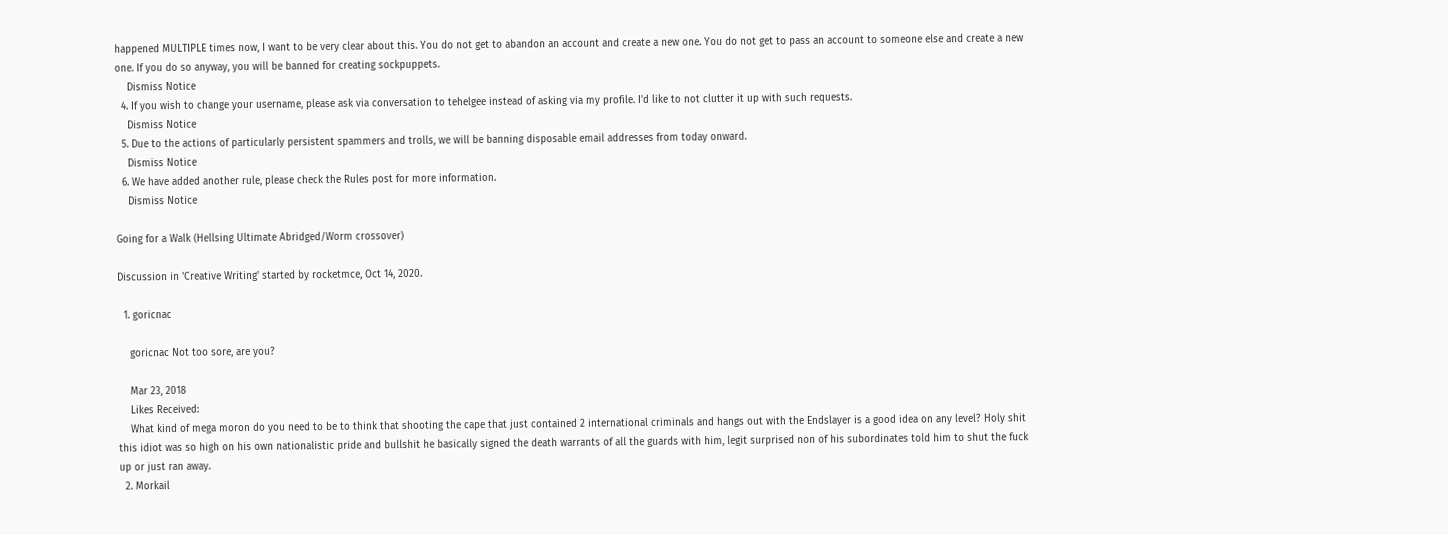happened MULTIPLE times now, I want to be very clear about this. You do not get to abandon an account and create a new one. You do not get to pass an account to someone else and create a new one. If you do so anyway, you will be banned for creating sockpuppets.
    Dismiss Notice
  4. If you wish to change your username, please ask via conversation to tehelgee instead of asking via my profile. I'd like to not clutter it up with such requests.
    Dismiss Notice
  5. Due to the actions of particularly persistent spammers and trolls, we will be banning disposable email addresses from today onward.
    Dismiss Notice
  6. We have added another rule, please check the Rules post for more information.
    Dismiss Notice

Going for a Walk (Hellsing Ultimate Abridged/Worm crossover)

Discussion in 'Creative Writing' started by rocketmce, Oct 14, 2020.

  1. goricnac

    goricnac Not too sore, are you?

    Mar 23, 2018
    Likes Received:
    What kind of mega moron do you need to be to think that shooting the cape that just contained 2 international criminals and hangs out with the Endslayer is a good idea on any level? Holy shit this idiot was so high on his own nationalistic pride and bullshit he basically signed the death warrants of all the guards with him, legit surprised non of his subordinates told him to shut the fuck up or just ran away.
  2. Morkail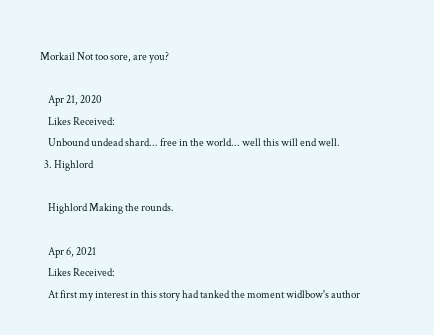Morkail Not too sore, are you?

    Apr 21, 2020
    Likes Received:
    Unbound undead shard... free in the world... well this will end well.
  3. Highlord

    Highlord Making the rounds.

    Apr 6, 2021
    Likes Received:
    At first my interest in this story had tanked the moment widlbow's author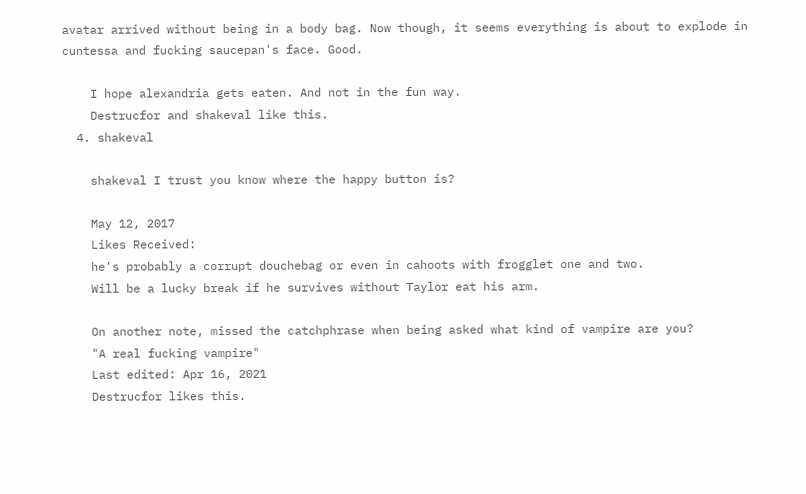avatar arrived without being in a body bag. Now though, it seems everything is about to explode in cuntessa and fucking saucepan's face. Good.

    I hope alexandria gets eaten. And not in the fun way.
    Destrucfor and shakeval like this.
  4. shakeval

    shakeval I trust you know where the happy button is?

    May 12, 2017
    Likes Received:
    he's probably a corrupt douchebag or even in cahoots with frogglet one and two.
    Will be a lucky break if he survives without Taylor eat his arm.

    On another note, missed the catchphrase when being asked what kind of vampire are you?
    "A real fucking vampire"
    Last edited: Apr 16, 2021
    Destrucfor likes this.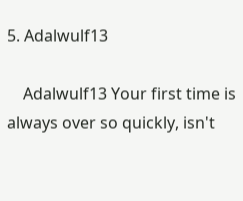5. Adalwulf13

    Adalwulf13 Your first time is always over so quickly, isn't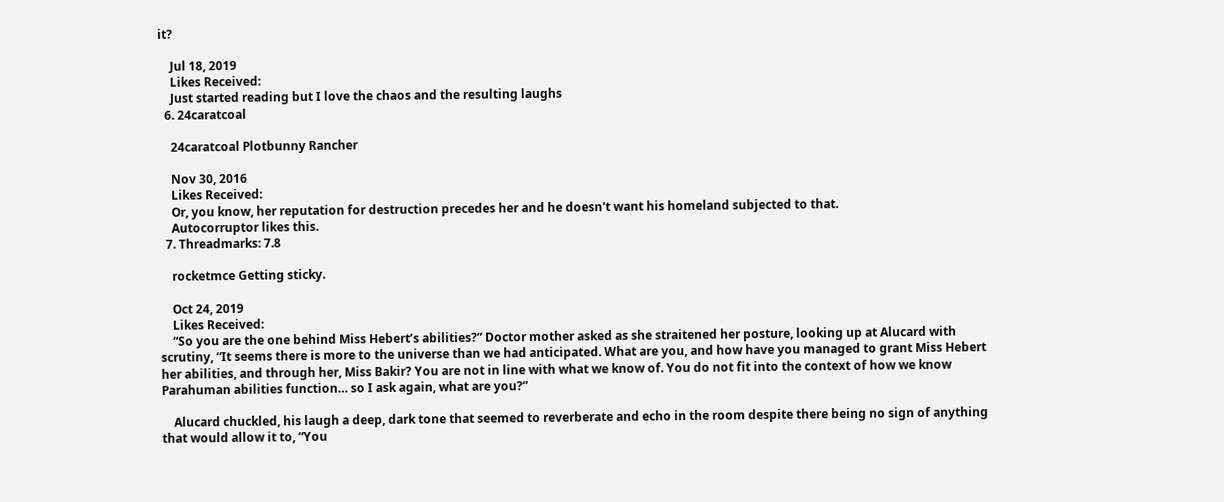it?

    Jul 18, 2019
    Likes Received:
    Just started reading but I love the chaos and the resulting laughs
  6. 24caratcoal

    24caratcoal Plotbunny Rancher

    Nov 30, 2016
    Likes Received:
    Or, you know, her reputation for destruction precedes her and he doesn't want his homeland subjected to that.
    Autocorruptor likes this.
  7. Threadmarks: 7.8

    rocketmce Getting sticky.

    Oct 24, 2019
    Likes Received:
    “So you are the one behind Miss Hebert’s abilities?” Doctor mother asked as she straitened her posture, looking up at Alucard with scrutiny, “It seems there is more to the universe than we had anticipated. What are you, and how have you managed to grant Miss Hebert her abilities, and through her, Miss Bakir? You are not in line with what we know of. You do not fit into the context of how we know Parahuman abilities function… so I ask again, what are you?”

    Alucard chuckled, his laugh a deep, dark tone that seemed to reverberate and echo in the room despite there being no sign of anything that would allow it to, “You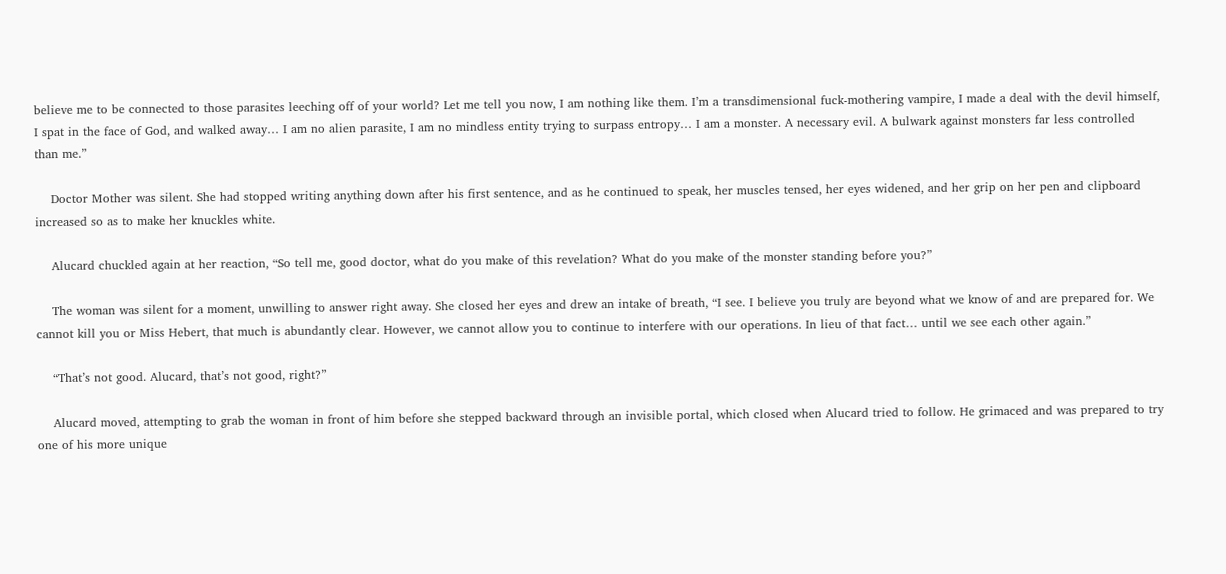believe me to be connected to those parasites leeching off of your world? Let me tell you now, I am nothing like them. I’m a transdimensional fuck-mothering vampire, I made a deal with the devil himself, I spat in the face of God, and walked away… I am no alien parasite, I am no mindless entity trying to surpass entropy… I am a monster. A necessary evil. A bulwark against monsters far less controlled than me.”

    Doctor Mother was silent. She had stopped writing anything down after his first sentence, and as he continued to speak, her muscles tensed, her eyes widened, and her grip on her pen and clipboard increased so as to make her knuckles white.

    Alucard chuckled again at her reaction, “So tell me, good doctor, what do you make of this revelation? What do you make of the monster standing before you?”

    The woman was silent for a moment, unwilling to answer right away. She closed her eyes and drew an intake of breath, “I see. I believe you truly are beyond what we know of and are prepared for. We cannot kill you or Miss Hebert, that much is abundantly clear. However, we cannot allow you to continue to interfere with our operations. In lieu of that fact… until we see each other again.”

    “That’s not good. Alucard, that’s not good, right?”

    Alucard moved, attempting to grab the woman in front of him before she stepped backward through an invisible portal, which closed when Alucard tried to follow. He grimaced and was prepared to try one of his more unique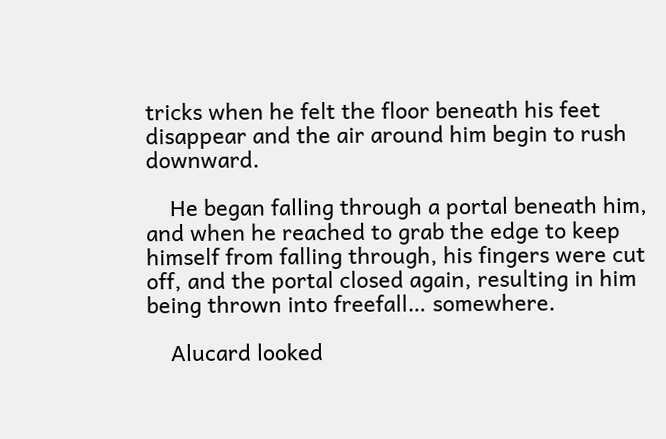tricks when he felt the floor beneath his feet disappear and the air around him begin to rush downward.

    He began falling through a portal beneath him, and when he reached to grab the edge to keep himself from falling through, his fingers were cut off, and the portal closed again, resulting in him being thrown into freefall… somewhere.

    Alucard looked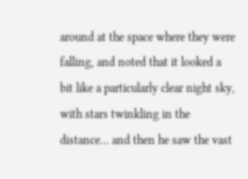around at the space where they were falling, and noted that it looked a bit like a particularly clear night sky, with stars twinkling in the distance… and then he saw the vast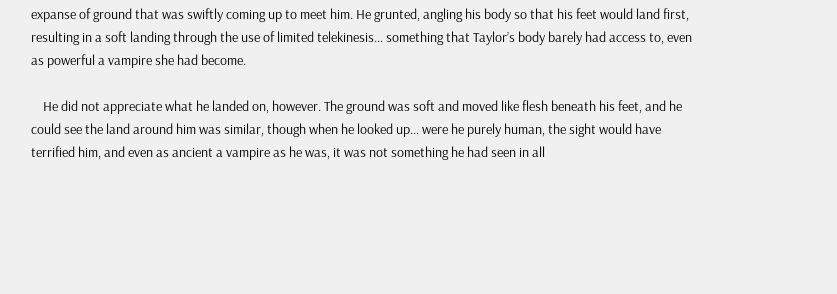expanse of ground that was swiftly coming up to meet him. He grunted, angling his body so that his feet would land first, resulting in a soft landing through the use of limited telekinesis… something that Taylor’s body barely had access to, even as powerful a vampire she had become.

    He did not appreciate what he landed on, however. The ground was soft and moved like flesh beneath his feet, and he could see the land around him was similar, though when he looked up… were he purely human, the sight would have terrified him, and even as ancient a vampire as he was, it was not something he had seen in all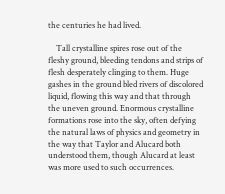the centuries he had lived.

    Tall crystalline spires rose out of the fleshy ground, bleeding tendons and strips of flesh desperately clinging to them. Huge gashes in the ground bled rivers of discolored liquid, flowing this way and that through the uneven ground. Enormous crystalline formations rose into the sky, often defying the natural laws of physics and geometry in the way that Taylor and Alucard both understood them, though Alucard at least was more used to such occurrences.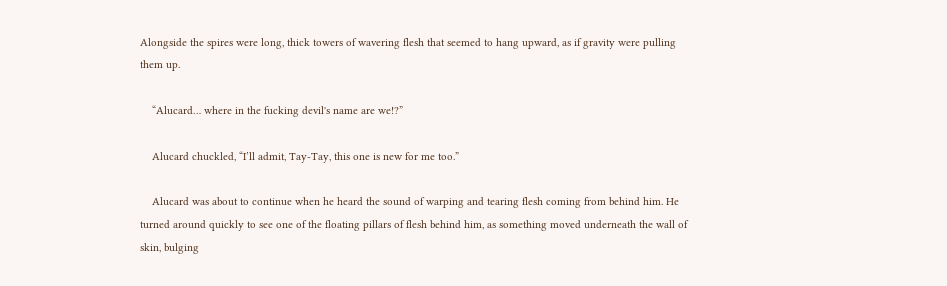Alongside the spires were long, thick towers of wavering flesh that seemed to hang upward, as if gravity were pulling them up.

    “Alucard… where in the fucking devil's name are we!?”

    Alucard chuckled, “I’ll admit, Tay-Tay, this one is new for me too.”

    Alucard was about to continue when he heard the sound of warping and tearing flesh coming from behind him. He turned around quickly to see one of the floating pillars of flesh behind him, as something moved underneath the wall of skin, bulging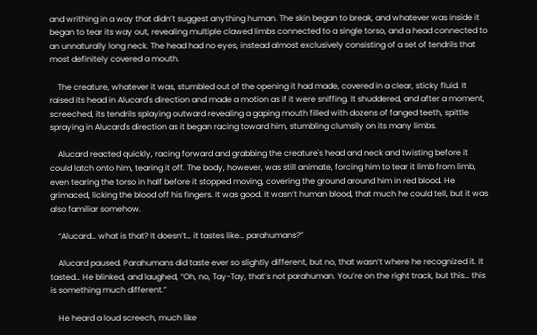and writhing in a way that didn’t suggest anything human. The skin began to break, and whatever was inside it began to tear its way out, revealing multiple clawed limbs connected to a single torso, and a head connected to an unnaturally long neck. The head had no eyes, instead almost exclusively consisting of a set of tendrils that most definitely covered a mouth.

    The creature, whatever it was, stumbled out of the opening it had made, covered in a clear, sticky fluid. It raised its head in Alucard's direction and made a motion as if it were sniffing. It shuddered, and after a moment, screeched, its tendrils splaying outward revealing a gaping mouth filled with dozens of fanged teeth, spittle spraying in Alucard's direction as it began racing toward him, stumbling clumsily on its many limbs.

    Alucard reacted quickly, racing forward and grabbing the creature's head and neck and twisting before it could latch onto him, tearing it off. The body, however, was still animate, forcing him to tear it limb from limb, even tearing the torso in half before it stopped moving, covering the ground around him in red blood. He grimaced, licking the blood off his fingers. It was good. It wasn’t human blood, that much he could tell, but it was also familiar somehow.

    “Alucard… what is that? It doesn’t… it tastes like… parahumans?”

    Alucard paused. Parahumans did taste ever so slightly different, but no, that wasn’t where he recognized it. It tasted… He blinked, and laughed, “Oh, no, Tay-Tay, that’s not parahuman. You’re on the right track, but this… this is something much different.”

    He heard a loud screech, much like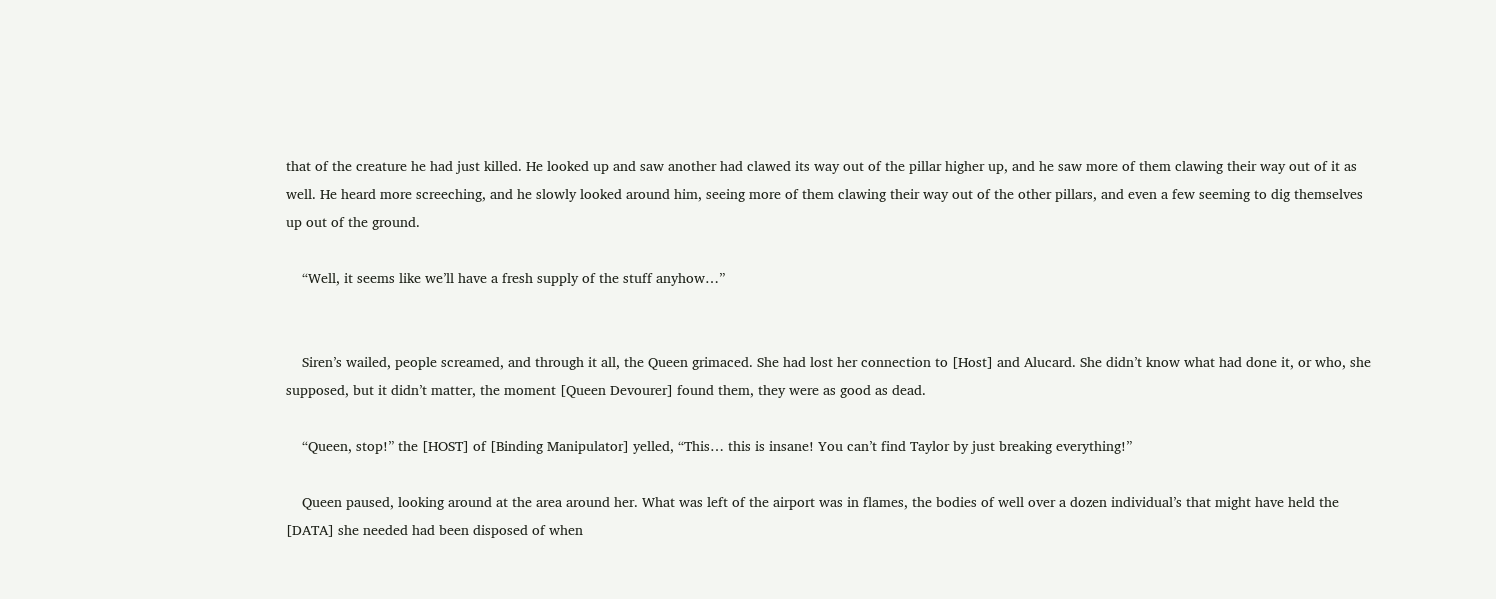that of the creature he had just killed. He looked up and saw another had clawed its way out of the pillar higher up, and he saw more of them clawing their way out of it as well. He heard more screeching, and he slowly looked around him, seeing more of them clawing their way out of the other pillars, and even a few seeming to dig themselves up out of the ground.

    “Well, it seems like we’ll have a fresh supply of the stuff anyhow…”


    Siren’s wailed, people screamed, and through it all, the Queen grimaced. She had lost her connection to [Host] and Alucard. She didn’t know what had done it, or who, she supposed, but it didn’t matter, the moment [Queen Devourer] found them, they were as good as dead.

    “Queen, stop!” the [HOST] of [Binding Manipulator] yelled, “This… this is insane! You can’t find Taylor by just breaking everything!”

    Queen paused, looking around at the area around her. What was left of the airport was in flames, the bodies of well over a dozen individual’s that might have held the [DATA] she needed had been disposed of when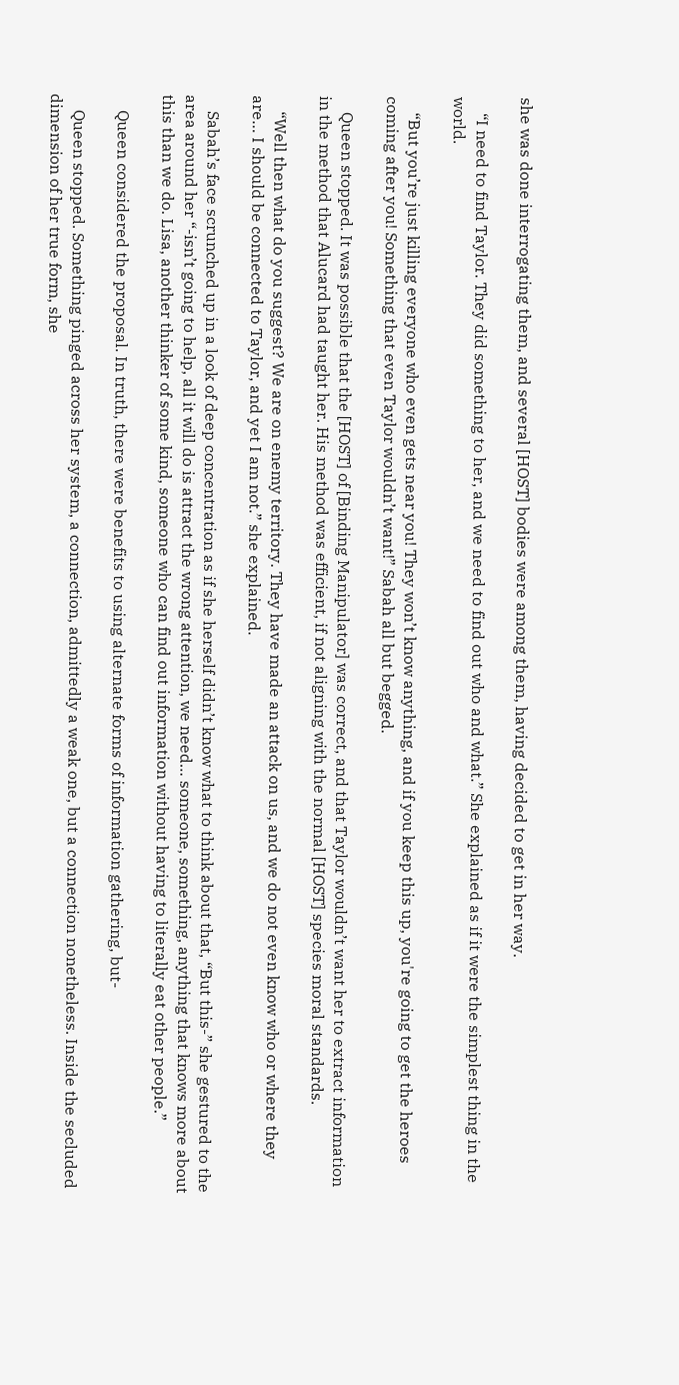she was done interrogating them, and several [HOST] bodies were among them, having decided to get in her way.

    “I need to find Taylor. They did something to her, and we need to find out who and what.” She explained as if it were the simplest thing in the world.

    “But you’re just killing everyone who even gets near you! They won’t know anything, and if you keep this up, you're going to get the heroes coming after you! Something that even Taylor wouldn’t want!” Sabah all but begged.

    Queen stopped. It was possible that the [HOST] of [Binding Manipulator] was correct, and that Taylor wouldn’t want her to extract information in the method that Alucard had taught her. His method was efficient, if not aligning with the normal [HOST] species moral standards.

    “Well then what do you suggest? We are on enemy territory. They have made an attack on us, and we do not even know who or where they are… I should be connected to Taylor, and yet I am not.” she explained.

    Sabah’s face scrunched up in a look of deep concentration as if she herself didn’t know what to think about that, “But this-” she gestured to the area around her “-isn’t going to help, all it will do is attract the wrong attention, we need… someone, something, anything that knows more about this than we do. Lisa, another thinker of some kind, someone who can find out information without having to literally eat other people.”

    Queen considered the proposal. In truth, there were benefits to using alternate forms of information gathering, but-

    Queen stopped. Something pinged across her system, a connection, admittedly a weak one, but a connection nonetheless. Inside the secluded dimension of her true form, she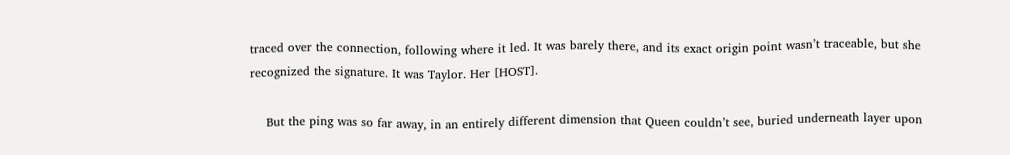traced over the connection, following where it led. It was barely there, and its exact origin point wasn’t traceable, but she recognized the signature. It was Taylor. Her [HOST].

    But the ping was so far away, in an entirely different dimension that Queen couldn’t see, buried underneath layer upon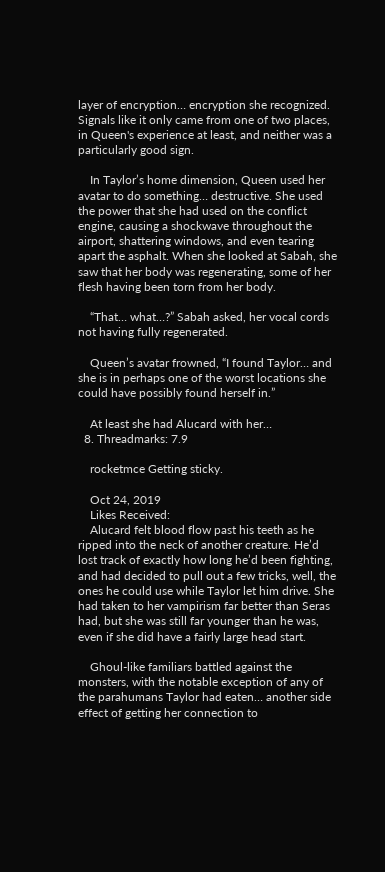layer of encryption… encryption she recognized. Signals like it only came from one of two places, in Queen's experience at least, and neither was a particularly good sign.

    In Taylor’s home dimension, Queen used her avatar to do something… destructive. She used the power that she had used on the conflict engine, causing a shockwave throughout the airport, shattering windows, and even tearing apart the asphalt. When she looked at Sabah, she saw that her body was regenerating, some of her flesh having been torn from her body.

    “That… what…?” Sabah asked, her vocal cords not having fully regenerated.

    Queen’s avatar frowned, “I found Taylor… and she is in perhaps one of the worst locations she could have possibly found herself in.”

    At least she had Alucard with her…
  8. Threadmarks: 7.9

    rocketmce Getting sticky.

    Oct 24, 2019
    Likes Received:
    Alucard felt blood flow past his teeth as he ripped into the neck of another creature. He’d lost track of exactly how long he’d been fighting, and had decided to pull out a few tricks, well, the ones he could use while Taylor let him drive. She had taken to her vampirism far better than Seras had, but she was still far younger than he was, even if she did have a fairly large head start.

    Ghoul-like familiars battled against the monsters, with the notable exception of any of the parahumans Taylor had eaten… another side effect of getting her connection to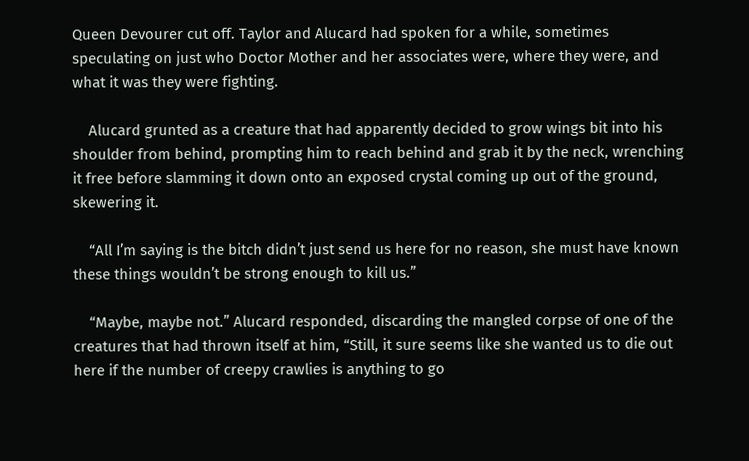Queen Devourer cut off. Taylor and Alucard had spoken for a while, sometimes speculating on just who Doctor Mother and her associates were, where they were, and what it was they were fighting.

    Alucard grunted as a creature that had apparently decided to grow wings bit into his shoulder from behind, prompting him to reach behind and grab it by the neck, wrenching it free before slamming it down onto an exposed crystal coming up out of the ground, skewering it.

    “All I’m saying is the bitch didn’t just send us here for no reason, she must have known these things wouldn’t be strong enough to kill us.”

    “Maybe, maybe not.” Alucard responded, discarding the mangled corpse of one of the creatures that had thrown itself at him, “Still, it sure seems like she wanted us to die out here if the number of creepy crawlies is anything to go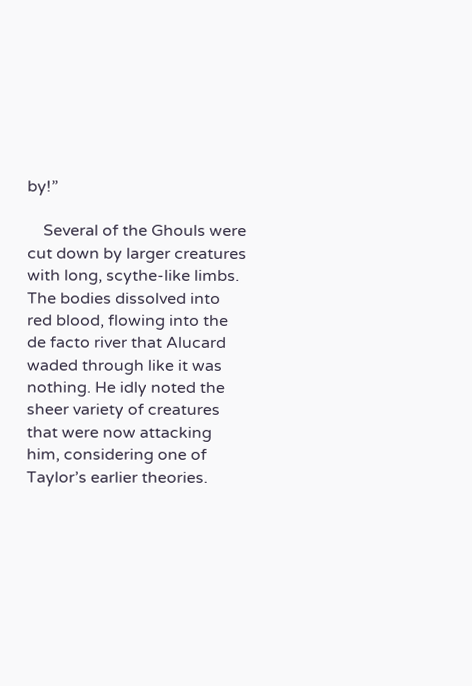by!”

    Several of the Ghouls were cut down by larger creatures with long, scythe-like limbs. The bodies dissolved into red blood, flowing into the de facto river that Alucard waded through like it was nothing. He idly noted the sheer variety of creatures that were now attacking him, considering one of Taylor’s earlier theories.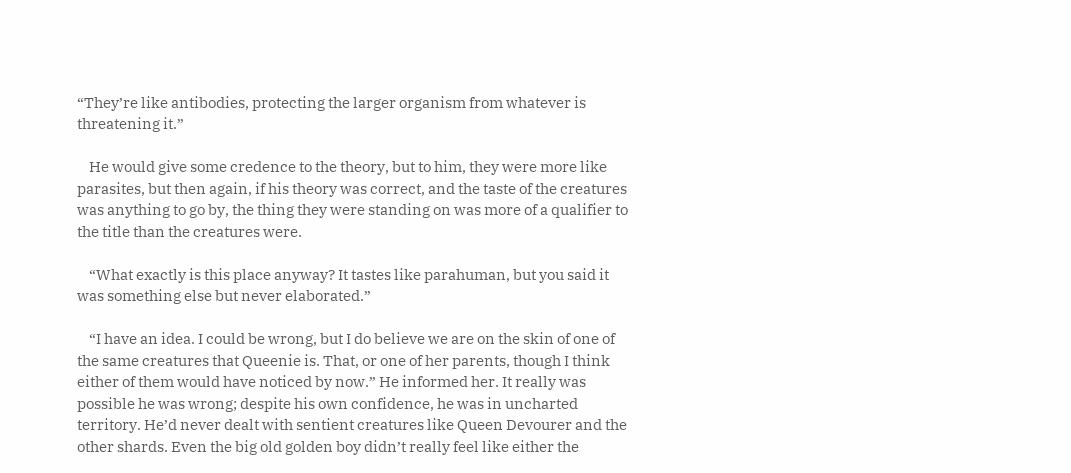“They’re like antibodies, protecting the larger organism from whatever is threatening it.”

    He would give some credence to the theory, but to him, they were more like parasites, but then again, if his theory was correct, and the taste of the creatures was anything to go by, the thing they were standing on was more of a qualifier to the title than the creatures were.

    “What exactly is this place anyway? It tastes like parahuman, but you said it was something else but never elaborated.”

    “I have an idea. I could be wrong, but I do believe we are on the skin of one of the same creatures that Queenie is. That, or one of her parents, though I think either of them would have noticed by now.” He informed her. It really was possible he was wrong; despite his own confidence, he was in uncharted territory. He’d never dealt with sentient creatures like Queen Devourer and the other shards. Even the big old golden boy didn’t really feel like either the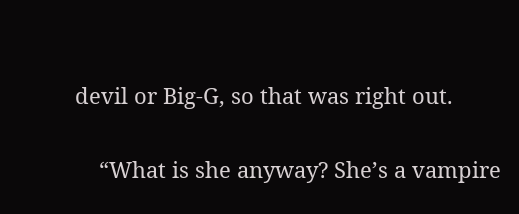devil or Big-G, so that was right out.

    “What is she anyway? She’s a vampire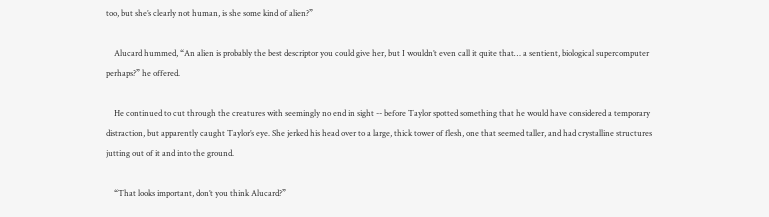too, but she’s clearly not human, is she some kind of alien?”

    Alucard hummed, “An alien is probably the best descriptor you could give her, but I wouldn’t even call it quite that… a sentient, biological supercomputer perhaps?” he offered.

    He continued to cut through the creatures with seemingly no end in sight -- before Taylor spotted something that he would have considered a temporary distraction, but apparently caught Taylor’s eye. She jerked his head over to a large, thick tower of flesh, one that seemed taller, and had crystalline structures jutting out of it and into the ground.

    “That looks important, don’t you think Alucard?”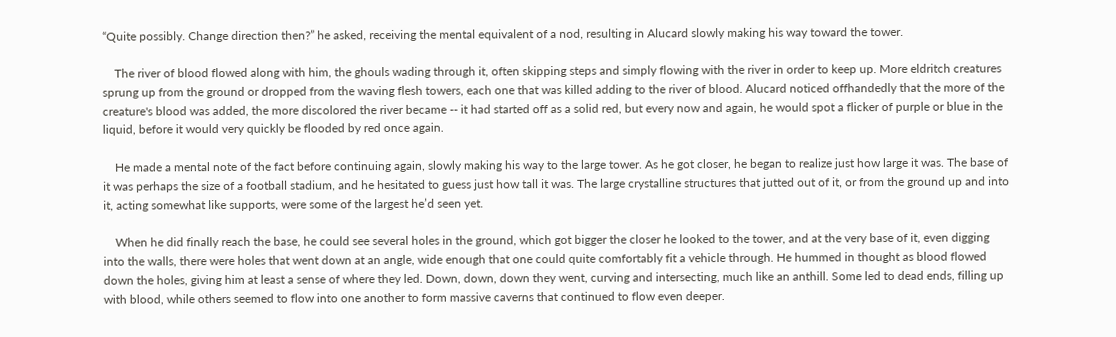“Quite possibly. Change direction then?” he asked, receiving the mental equivalent of a nod, resulting in Alucard slowly making his way toward the tower.

    The river of blood flowed along with him, the ghouls wading through it, often skipping steps and simply flowing with the river in order to keep up. More eldritch creatures sprung up from the ground or dropped from the waving flesh towers, each one that was killed adding to the river of blood. Alucard noticed offhandedly that the more of the creature's blood was added, the more discolored the river became -- it had started off as a solid red, but every now and again, he would spot a flicker of purple or blue in the liquid, before it would very quickly be flooded by red once again.

    He made a mental note of the fact before continuing again, slowly making his way to the large tower. As he got closer, he began to realize just how large it was. The base of it was perhaps the size of a football stadium, and he hesitated to guess just how tall it was. The large crystalline structures that jutted out of it, or from the ground up and into it, acting somewhat like supports, were some of the largest he’d seen yet.

    When he did finally reach the base, he could see several holes in the ground, which got bigger the closer he looked to the tower, and at the very base of it, even digging into the walls, there were holes that went down at an angle, wide enough that one could quite comfortably fit a vehicle through. He hummed in thought as blood flowed down the holes, giving him at least a sense of where they led. Down, down, down they went, curving and intersecting, much like an anthill. Some led to dead ends, filling up with blood, while others seemed to flow into one another to form massive caverns that continued to flow even deeper.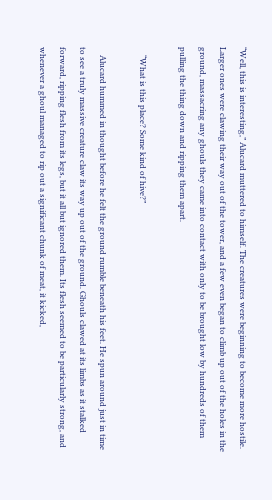“Well, this is interesting,” Alucard muttered to himself. The creatures were beginning to become more hostile. Larger ones were clawing their way out of the tower, and a few even began to climb up out of the holes in the ground, massacring any ghouls they came into contact with only to be brought low by hundreds of them pulling the thing down and ripping them apart.

    “What is this place? Some kind of hive?”

    Alucard hummed in thought before he felt the ground rumble beneath his feet. He spun around just in time to see a truly massive creature claw its way up out of the ground. Ghouls clawed at its limbs as it stalked forward, ripping flesh from its legs, but it all but ignored them. Its flesh seemed to be particularly strong, and whenever a ghoul managed to rip out a significant chunk of meat, it kicked,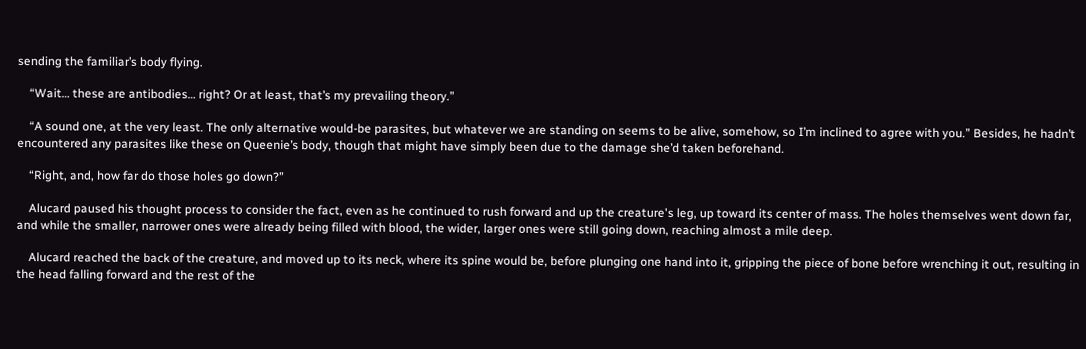sending the familiar’s body flying.

    “Wait… these are antibodies… right? Or at least, that’s my prevailing theory.”

    “A sound one, at the very least. The only alternative would-be parasites, but whatever we are standing on seems to be alive, somehow, so I’m inclined to agree with you.” Besides, he hadn’t encountered any parasites like these on Queenie’s body, though that might have simply been due to the damage she’d taken beforehand.

    “Right, and, how far do those holes go down?”

    Alucard paused his thought process to consider the fact, even as he continued to rush forward and up the creature's leg, up toward its center of mass. The holes themselves went down far, and while the smaller, narrower ones were already being filled with blood, the wider, larger ones were still going down, reaching almost a mile deep.

    Alucard reached the back of the creature, and moved up to its neck, where its spine would be, before plunging one hand into it, gripping the piece of bone before wrenching it out, resulting in the head falling forward and the rest of the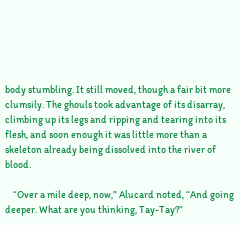body stumbling. It still moved, though a fair bit more clumsily. The ghouls took advantage of its disarray, climbing up its legs and ripping and tearing into its flesh, and soon enough it was little more than a skeleton already being dissolved into the river of blood.

    “Over a mile deep, now,” Alucard noted, “And going deeper. What are you thinking, Tay-Tay?”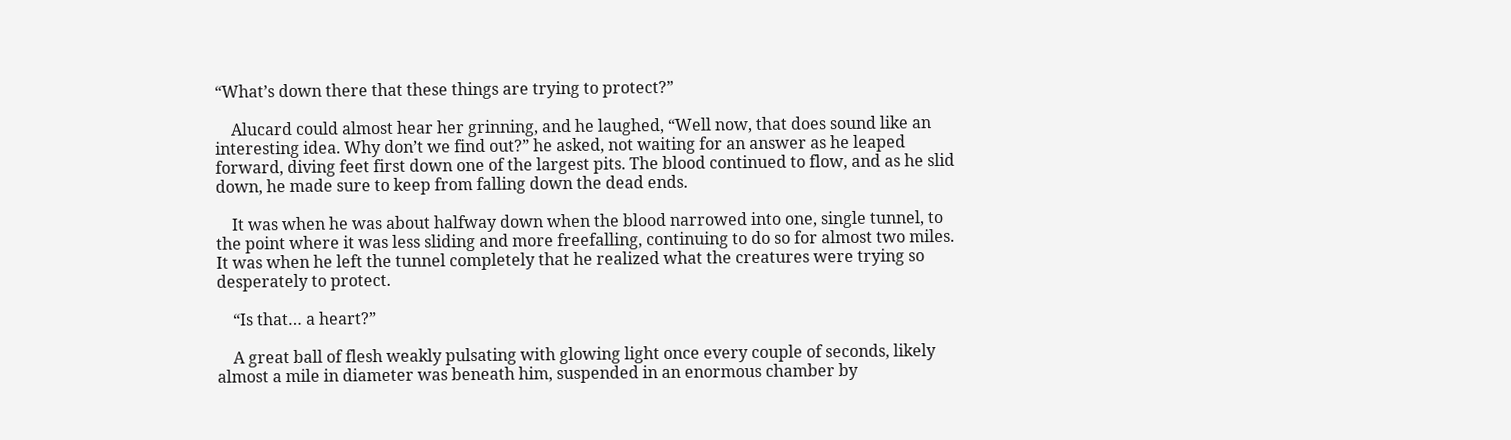“What’s down there that these things are trying to protect?”

    Alucard could almost hear her grinning, and he laughed, “Well now, that does sound like an interesting idea. Why don’t we find out?” he asked, not waiting for an answer as he leaped forward, diving feet first down one of the largest pits. The blood continued to flow, and as he slid down, he made sure to keep from falling down the dead ends.

    It was when he was about halfway down when the blood narrowed into one, single tunnel, to the point where it was less sliding and more freefalling, continuing to do so for almost two miles. It was when he left the tunnel completely that he realized what the creatures were trying so desperately to protect.

    “Is that… a heart?”

    A great ball of flesh weakly pulsating with glowing light once every couple of seconds, likely almost a mile in diameter was beneath him, suspended in an enormous chamber by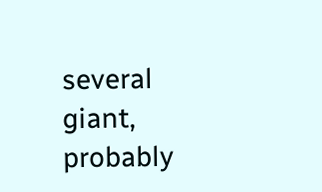several giant, probably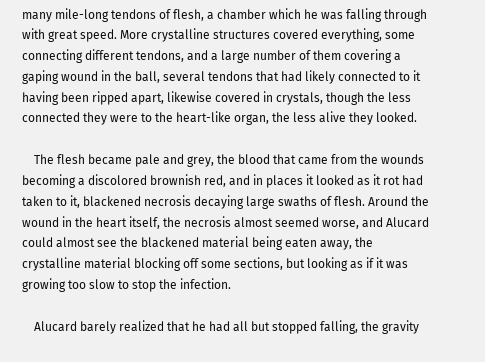many mile-long tendons of flesh, a chamber which he was falling through with great speed. More crystalline structures covered everything, some connecting different tendons, and a large number of them covering a gaping wound in the ball, several tendons that had likely connected to it having been ripped apart, likewise covered in crystals, though the less connected they were to the heart-like organ, the less alive they looked.

    The flesh became pale and grey, the blood that came from the wounds becoming a discolored brownish red, and in places it looked as it rot had taken to it, blackened necrosis decaying large swaths of flesh. Around the wound in the heart itself, the necrosis almost seemed worse, and Alucard could almost see the blackened material being eaten away, the crystalline material blocking off some sections, but looking as if it was growing too slow to stop the infection.

    Alucard barely realized that he had all but stopped falling, the gravity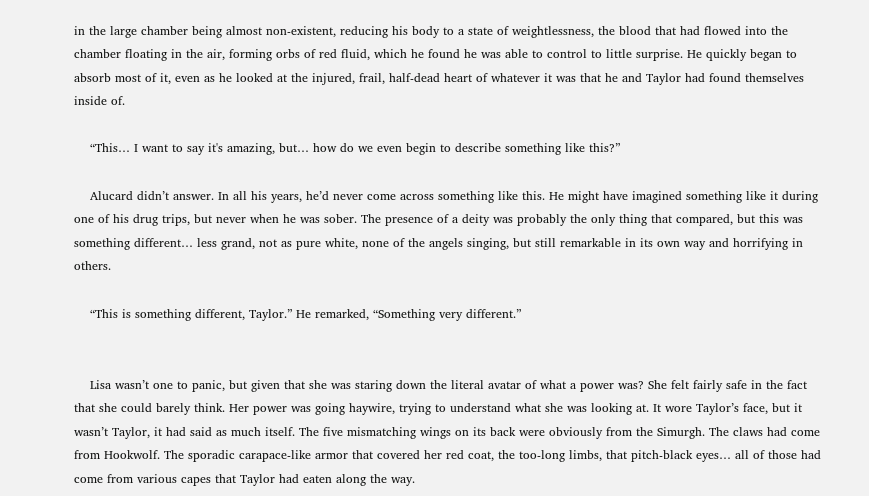in the large chamber being almost non-existent, reducing his body to a state of weightlessness, the blood that had flowed into the chamber floating in the air, forming orbs of red fluid, which he found he was able to control to little surprise. He quickly began to absorb most of it, even as he looked at the injured, frail, half-dead heart of whatever it was that he and Taylor had found themselves inside of.

    “This… I want to say it's amazing, but… how do we even begin to describe something like this?”

    Alucard didn’t answer. In all his years, he’d never come across something like this. He might have imagined something like it during one of his drug trips, but never when he was sober. The presence of a deity was probably the only thing that compared, but this was something different… less grand, not as pure white, none of the angels singing, but still remarkable in its own way and horrifying in others.

    “This is something different, Taylor.” He remarked, “Something very different.”


    Lisa wasn’t one to panic, but given that she was staring down the literal avatar of what a power was? She felt fairly safe in the fact that she could barely think. Her power was going haywire, trying to understand what she was looking at. It wore Taylor’s face, but it wasn’t Taylor, it had said as much itself. The five mismatching wings on its back were obviously from the Simurgh. The claws had come from Hookwolf. The sporadic carapace-like armor that covered her red coat, the too-long limbs, that pitch-black eyes… all of those had come from various capes that Taylor had eaten along the way.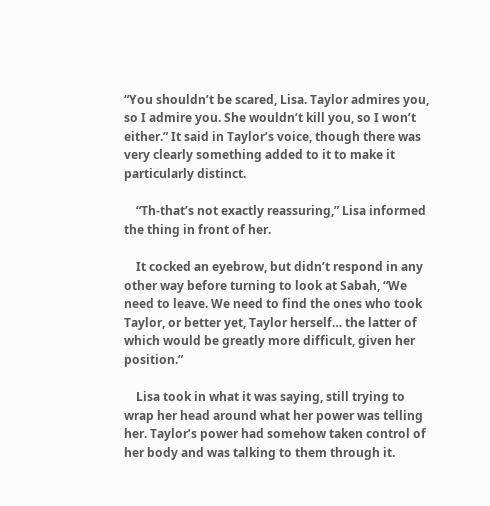“You shouldn’t be scared, Lisa. Taylor admires you, so I admire you. She wouldn’t kill you, so I won’t either.” It said in Taylor’s voice, though there was very clearly something added to it to make it particularly distinct.

    “Th-that’s not exactly reassuring,” Lisa informed the thing in front of her.

    It cocked an eyebrow, but didn’t respond in any other way before turning to look at Sabah, “We need to leave. We need to find the ones who took Taylor, or better yet, Taylor herself… the latter of which would be greatly more difficult, given her position.”

    Lisa took in what it was saying, still trying to wrap her head around what her power was telling her. Taylor’s power had somehow taken control of her body and was talking to them through it.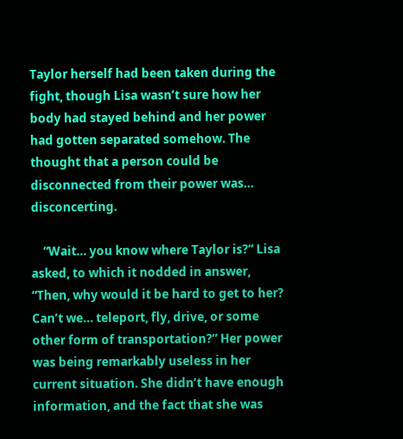Taylor herself had been taken during the fight, though Lisa wasn’t sure how her body had stayed behind and her power had gotten separated somehow. The thought that a person could be disconnected from their power was… disconcerting.

    “Wait… you know where Taylor is?” Lisa asked, to which it nodded in answer, “Then, why would it be hard to get to her? Can’t we… teleport, fly, drive, or some other form of transportation?” Her power was being remarkably useless in her current situation. She didn’t have enough information, and the fact that she was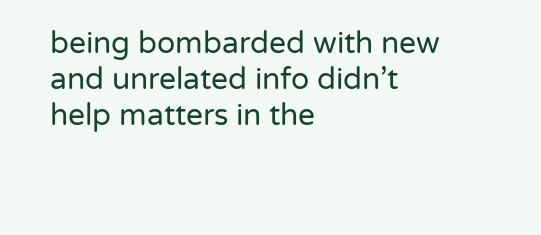being bombarded with new and unrelated info didn’t help matters in the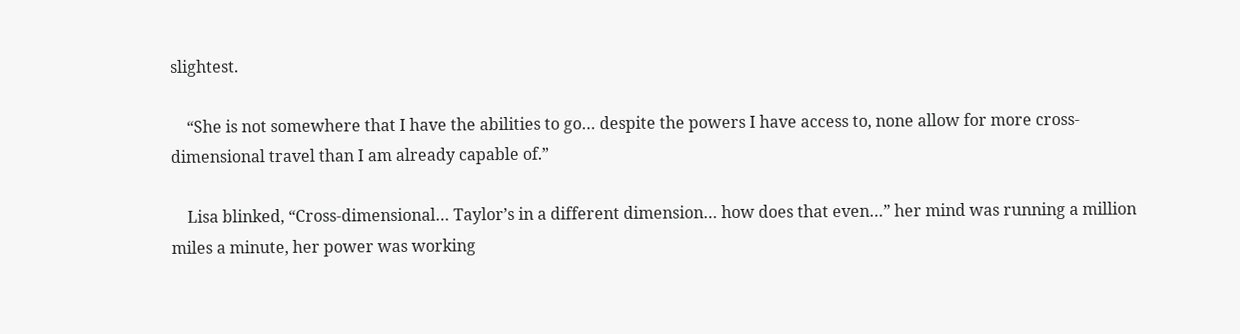slightest.

    “She is not somewhere that I have the abilities to go… despite the powers I have access to, none allow for more cross-dimensional travel than I am already capable of.”

    Lisa blinked, “Cross-dimensional… Taylor’s in a different dimension… how does that even…” her mind was running a million miles a minute, her power was working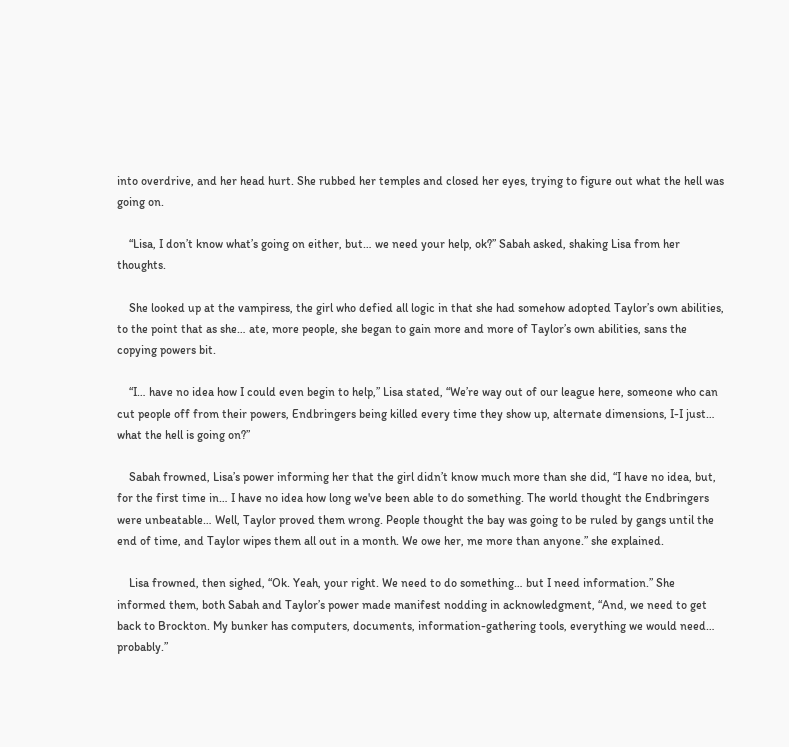into overdrive, and her head hurt. She rubbed her temples and closed her eyes, trying to figure out what the hell was going on.

    “Lisa, I don’t know what’s going on either, but… we need your help, ok?” Sabah asked, shaking Lisa from her thoughts.

    She looked up at the vampiress, the girl who defied all logic in that she had somehow adopted Taylor’s own abilities, to the point that as she… ate, more people, she began to gain more and more of Taylor’s own abilities, sans the copying powers bit.

    “I… have no idea how I could even begin to help,” Lisa stated, “We’re way out of our league here, someone who can cut people off from their powers, Endbringers being killed every time they show up, alternate dimensions, I-I just… what the hell is going on?”

    Sabah frowned, Lisa’s power informing her that the girl didn’t know much more than she did, “I have no idea, but, for the first time in… I have no idea how long we've been able to do something. The world thought the Endbringers were unbeatable… Well, Taylor proved them wrong. People thought the bay was going to be ruled by gangs until the end of time, and Taylor wipes them all out in a month. We owe her, me more than anyone.” she explained.

    Lisa frowned, then sighed, “Ok. Yeah, your right. We need to do something… but I need information.” She informed them, both Sabah and Taylor’s power made manifest nodding in acknowledgment, “And, we need to get back to Brockton. My bunker has computers, documents, information-gathering tools, everything we would need… probably.”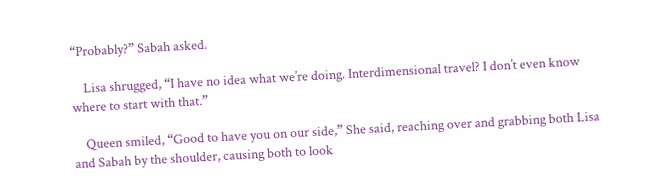“Probably?” Sabah asked.

    Lisa shrugged, “I have no idea what we’re doing. Interdimensional travel? I don’t even know where to start with that.”

    Queen smiled, “Good to have you on our side,” She said, reaching over and grabbing both Lisa and Sabah by the shoulder, causing both to look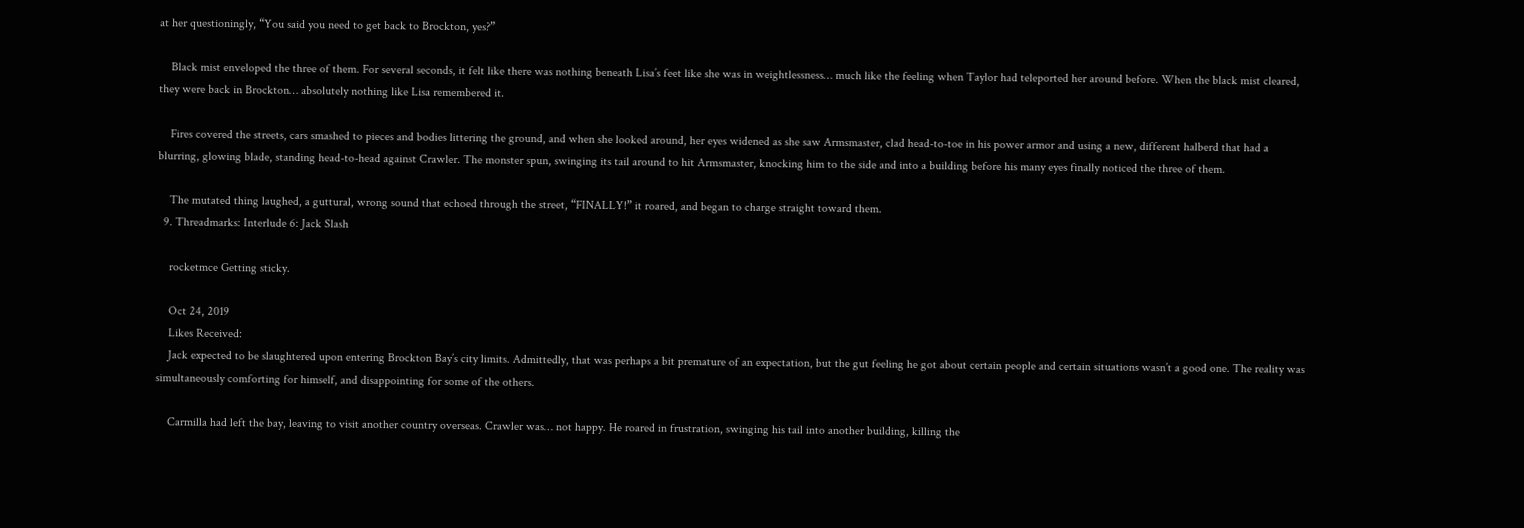at her questioningly, “You said you need to get back to Brockton, yes?”

    Black mist enveloped the three of them. For several seconds, it felt like there was nothing beneath Lisa’s feet like she was in weightlessness… much like the feeling when Taylor had teleported her around before. When the black mist cleared, they were back in Brockton… absolutely nothing like Lisa remembered it.

    Fires covered the streets, cars smashed to pieces and bodies littering the ground, and when she looked around, her eyes widened as she saw Armsmaster, clad head-to-toe in his power armor and using a new, different halberd that had a blurring, glowing blade, standing head-to-head against Crawler. The monster spun, swinging its tail around to hit Armsmaster, knocking him to the side and into a building before his many eyes finally noticed the three of them.

    The mutated thing laughed, a guttural, wrong sound that echoed through the street, “FINALLY!” it roared, and began to charge straight toward them.
  9. Threadmarks: Interlude 6: Jack Slash

    rocketmce Getting sticky.

    Oct 24, 2019
    Likes Received:
    Jack expected to be slaughtered upon entering Brockton Bay’s city limits. Admittedly, that was perhaps a bit premature of an expectation, but the gut feeling he got about certain people and certain situations wasn’t a good one. The reality was simultaneously comforting for himself, and disappointing for some of the others.

    Carmilla had left the bay, leaving to visit another country overseas. Crawler was… not happy. He roared in frustration, swinging his tail into another building, killing the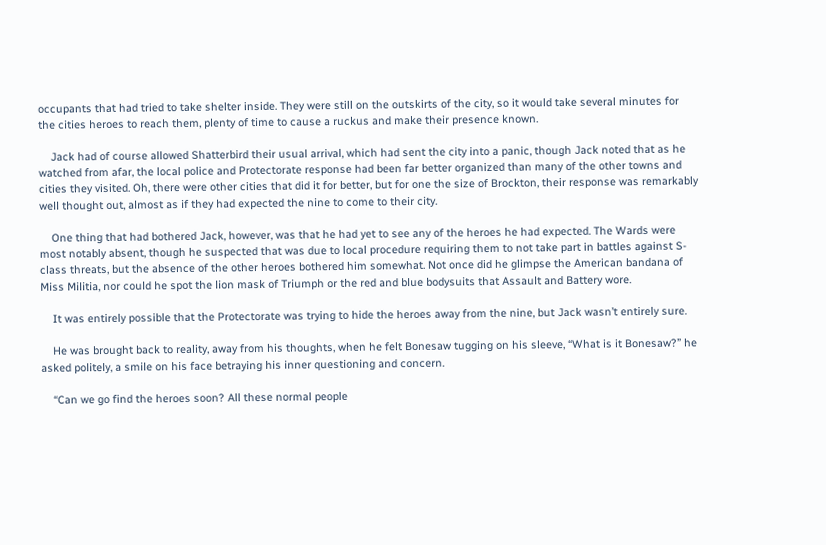occupants that had tried to take shelter inside. They were still on the outskirts of the city, so it would take several minutes for the cities heroes to reach them, plenty of time to cause a ruckus and make their presence known.

    Jack had of course allowed Shatterbird their usual arrival, which had sent the city into a panic, though Jack noted that as he watched from afar, the local police and Protectorate response had been far better organized than many of the other towns and cities they visited. Oh, there were other cities that did it for better, but for one the size of Brockton, their response was remarkably well thought out, almost as if they had expected the nine to come to their city.

    One thing that had bothered Jack, however, was that he had yet to see any of the heroes he had expected. The Wards were most notably absent, though he suspected that was due to local procedure requiring them to not take part in battles against S-class threats, but the absence of the other heroes bothered him somewhat. Not once did he glimpse the American bandana of Miss Militia, nor could he spot the lion mask of Triumph or the red and blue bodysuits that Assault and Battery wore.

    It was entirely possible that the Protectorate was trying to hide the heroes away from the nine, but Jack wasn’t entirely sure.

    He was brought back to reality, away from his thoughts, when he felt Bonesaw tugging on his sleeve, “What is it Bonesaw?” he asked politely, a smile on his face betraying his inner questioning and concern.

    “Can we go find the heroes soon? All these normal people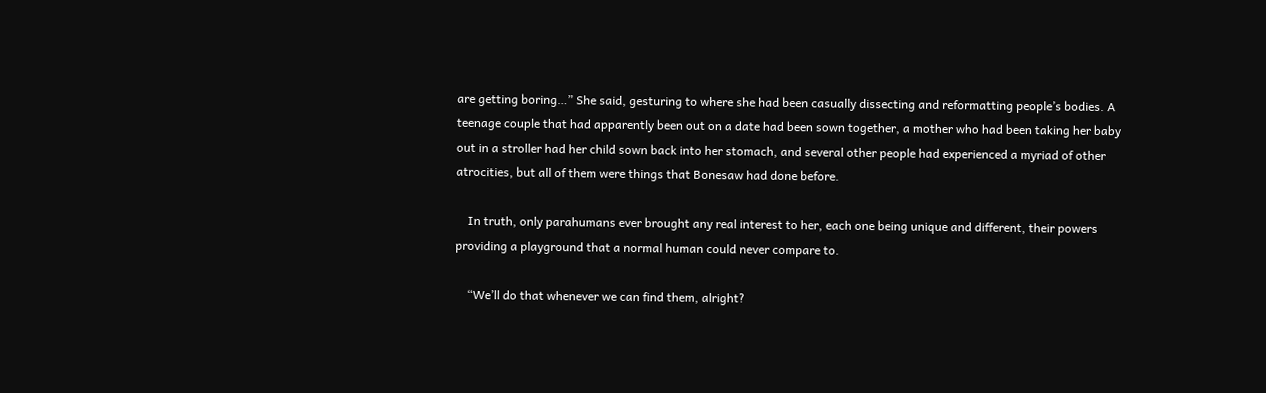are getting boring…” She said, gesturing to where she had been casually dissecting and reformatting people’s bodies. A teenage couple that had apparently been out on a date had been sown together, a mother who had been taking her baby out in a stroller had her child sown back into her stomach, and several other people had experienced a myriad of other atrocities, but all of them were things that Bonesaw had done before.

    In truth, only parahumans ever brought any real interest to her, each one being unique and different, their powers providing a playground that a normal human could never compare to.

    “We’ll do that whenever we can find them, alright?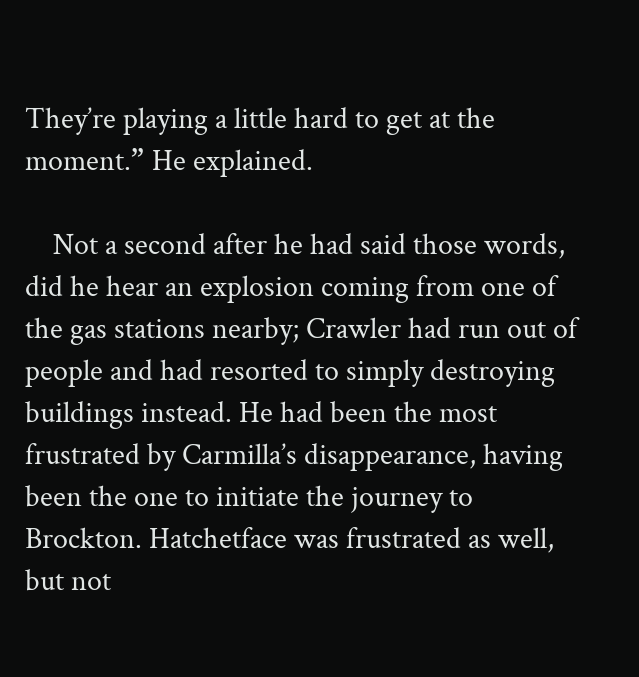They’re playing a little hard to get at the moment.” He explained.

    Not a second after he had said those words, did he hear an explosion coming from one of the gas stations nearby; Crawler had run out of people and had resorted to simply destroying buildings instead. He had been the most frustrated by Carmilla’s disappearance, having been the one to initiate the journey to Brockton. Hatchetface was frustrated as well, but not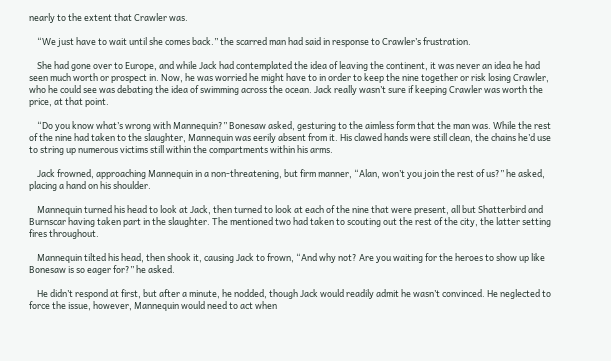nearly to the extent that Crawler was.

    “We just have to wait until she comes back.” the scarred man had said in response to Crawler’s frustration.

    She had gone over to Europe, and while Jack had contemplated the idea of leaving the continent, it was never an idea he had seen much worth or prospect in. Now, he was worried he might have to in order to keep the nine together or risk losing Crawler, who he could see was debating the idea of swimming across the ocean. Jack really wasn’t sure if keeping Crawler was worth the price, at that point.

    “Do you know what’s wrong with Mannequin?” Bonesaw asked, gesturing to the aimless form that the man was. While the rest of the nine had taken to the slaughter, Mannequin was eerily absent from it. His clawed hands were still clean, the chains he’d use to string up numerous victims still within the compartments within his arms.

    Jack frowned, approaching Mannequin in a non-threatening, but firm manner, “Alan, won’t you join the rest of us?” he asked, placing a hand on his shoulder.

    Mannequin turned his head to look at Jack, then turned to look at each of the nine that were present, all but Shatterbird and Burnscar having taken part in the slaughter. The mentioned two had taken to scouting out the rest of the city, the latter setting fires throughout.

    Mannequin tilted his head, then shook it, causing Jack to frown, “And why not? Are you waiting for the heroes to show up like Bonesaw is so eager for?” he asked.

    He didn’t respond at first, but after a minute, he nodded, though Jack would readily admit he wasn’t convinced. He neglected to force the issue, however, Mannequin would need to act when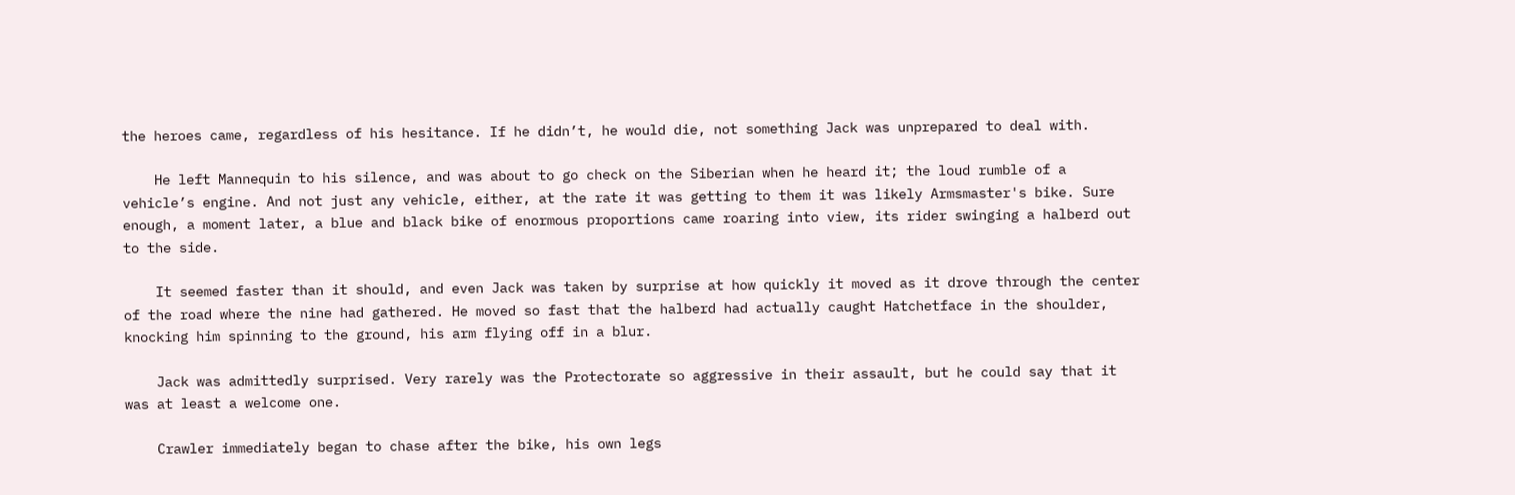the heroes came, regardless of his hesitance. If he didn’t, he would die, not something Jack was unprepared to deal with.

    He left Mannequin to his silence, and was about to go check on the Siberian when he heard it; the loud rumble of a vehicle’s engine. And not just any vehicle, either, at the rate it was getting to them it was likely Armsmaster's bike. Sure enough, a moment later, a blue and black bike of enormous proportions came roaring into view, its rider swinging a halberd out to the side.

    It seemed faster than it should, and even Jack was taken by surprise at how quickly it moved as it drove through the center of the road where the nine had gathered. He moved so fast that the halberd had actually caught Hatchetface in the shoulder, knocking him spinning to the ground, his arm flying off in a blur.

    Jack was admittedly surprised. Very rarely was the Protectorate so aggressive in their assault, but he could say that it was at least a welcome one.

    Crawler immediately began to chase after the bike, his own legs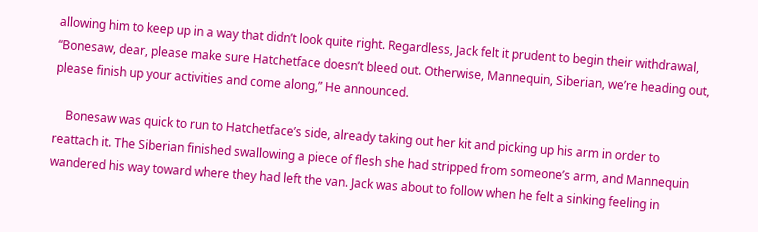allowing him to keep up in a way that didn’t look quite right. Regardless, Jack felt it prudent to begin their withdrawal, “Bonesaw, dear, please make sure Hatchetface doesn’t bleed out. Otherwise, Mannequin, Siberian, we’re heading out, please finish up your activities and come along,” He announced.

    Bonesaw was quick to run to Hatchetface’s side, already taking out her kit and picking up his arm in order to reattach it. The Siberian finished swallowing a piece of flesh she had stripped from someone’s arm, and Mannequin wandered his way toward where they had left the van. Jack was about to follow when he felt a sinking feeling in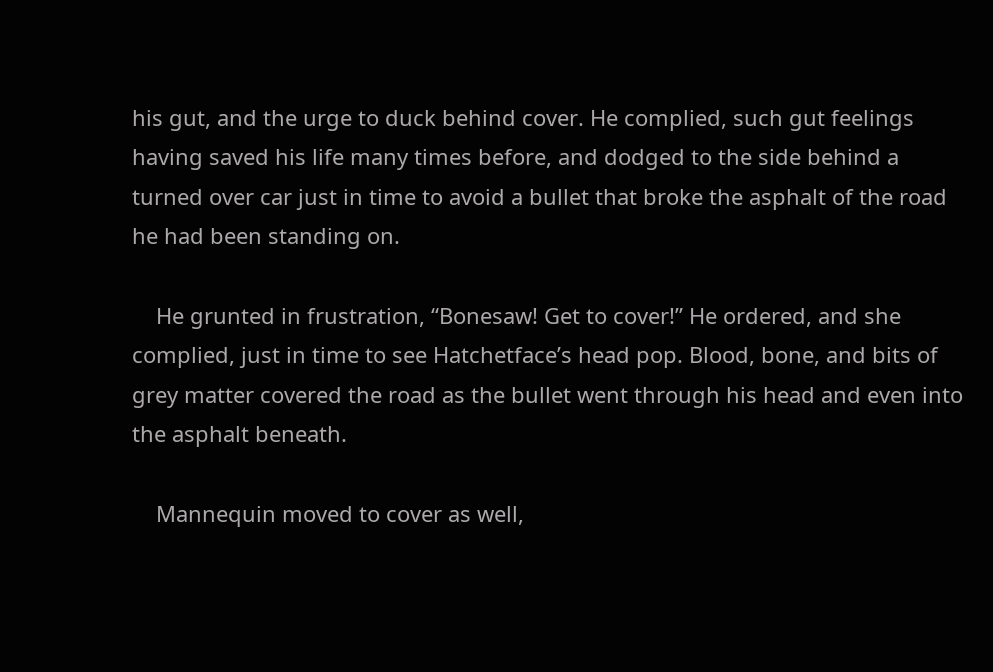his gut, and the urge to duck behind cover. He complied, such gut feelings having saved his life many times before, and dodged to the side behind a turned over car just in time to avoid a bullet that broke the asphalt of the road he had been standing on.

    He grunted in frustration, “Bonesaw! Get to cover!” He ordered, and she complied, just in time to see Hatchetface’s head pop. Blood, bone, and bits of grey matter covered the road as the bullet went through his head and even into the asphalt beneath.

    Mannequin moved to cover as well,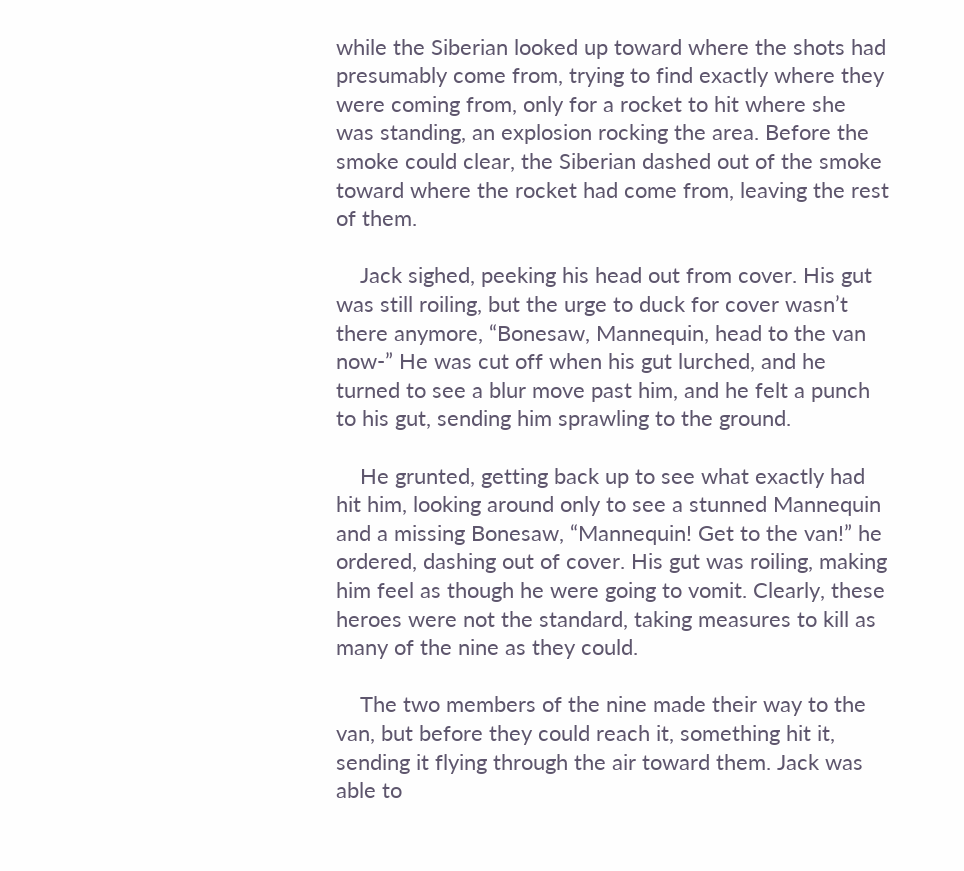while the Siberian looked up toward where the shots had presumably come from, trying to find exactly where they were coming from, only for a rocket to hit where she was standing, an explosion rocking the area. Before the smoke could clear, the Siberian dashed out of the smoke toward where the rocket had come from, leaving the rest of them.

    Jack sighed, peeking his head out from cover. His gut was still roiling, but the urge to duck for cover wasn’t there anymore, “Bonesaw, Mannequin, head to the van now-” He was cut off when his gut lurched, and he turned to see a blur move past him, and he felt a punch to his gut, sending him sprawling to the ground.

    He grunted, getting back up to see what exactly had hit him, looking around only to see a stunned Mannequin and a missing Bonesaw, “Mannequin! Get to the van!” he ordered, dashing out of cover. His gut was roiling, making him feel as though he were going to vomit. Clearly, these heroes were not the standard, taking measures to kill as many of the nine as they could.

    The two members of the nine made their way to the van, but before they could reach it, something hit it, sending it flying through the air toward them. Jack was able to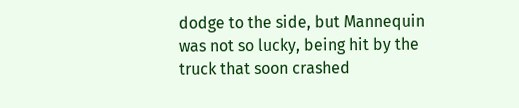dodge to the side, but Mannequin was not so lucky, being hit by the truck that soon crashed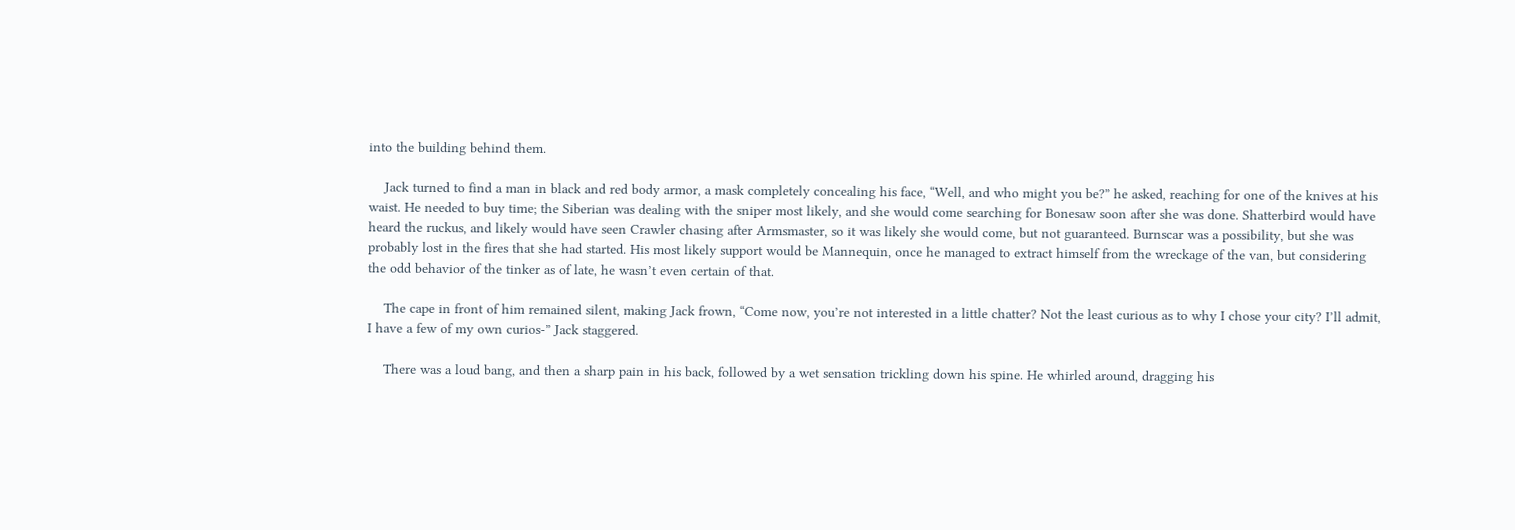into the building behind them.

    Jack turned to find a man in black and red body armor, a mask completely concealing his face, “Well, and who might you be?” he asked, reaching for one of the knives at his waist. He needed to buy time; the Siberian was dealing with the sniper most likely, and she would come searching for Bonesaw soon after she was done. Shatterbird would have heard the ruckus, and likely would have seen Crawler chasing after Armsmaster, so it was likely she would come, but not guaranteed. Burnscar was a possibility, but she was probably lost in the fires that she had started. His most likely support would be Mannequin, once he managed to extract himself from the wreckage of the van, but considering the odd behavior of the tinker as of late, he wasn’t even certain of that.

    The cape in front of him remained silent, making Jack frown, “Come now, you’re not interested in a little chatter? Not the least curious as to why I chose your city? I’ll admit, I have a few of my own curios-” Jack staggered.

    There was a loud bang, and then a sharp pain in his back, followed by a wet sensation trickling down his spine. He whirled around, dragging his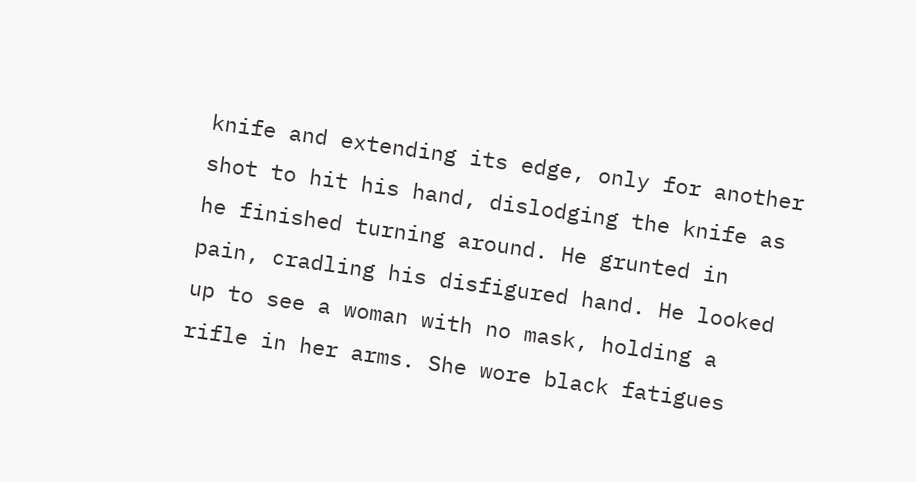knife and extending its edge, only for another shot to hit his hand, dislodging the knife as he finished turning around. He grunted in pain, cradling his disfigured hand. He looked up to see a woman with no mask, holding a rifle in her arms. She wore black fatigues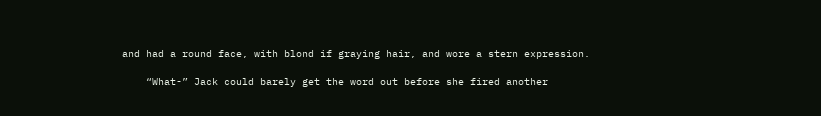and had a round face, with blond if graying hair, and wore a stern expression.

    “What-” Jack could barely get the word out before she fired another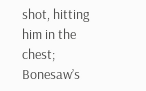shot, hitting him in the chest; Bonesaw’s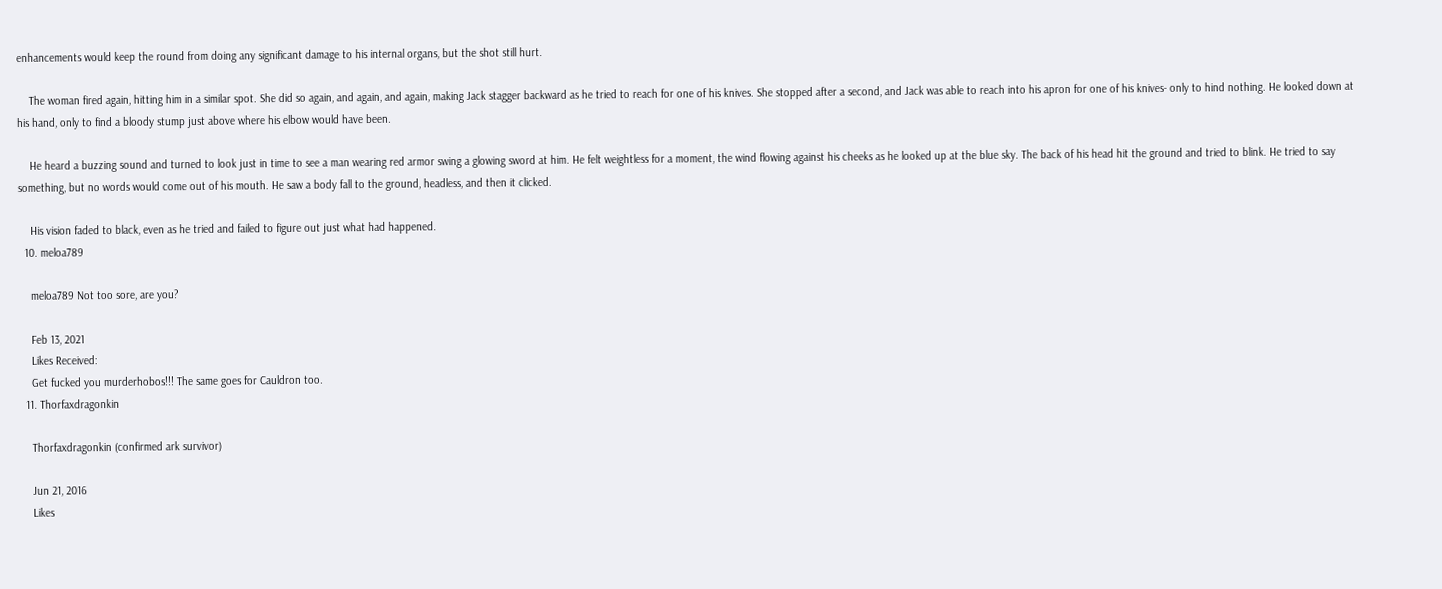enhancements would keep the round from doing any significant damage to his internal organs, but the shot still hurt.

    The woman fired again, hitting him in a similar spot. She did so again, and again, and again, making Jack stagger backward as he tried to reach for one of his knives. She stopped after a second, and Jack was able to reach into his apron for one of his knives- only to hind nothing. He looked down at his hand, only to find a bloody stump just above where his elbow would have been.

    He heard a buzzing sound and turned to look just in time to see a man wearing red armor swing a glowing sword at him. He felt weightless for a moment, the wind flowing against his cheeks as he looked up at the blue sky. The back of his head hit the ground and tried to blink. He tried to say something, but no words would come out of his mouth. He saw a body fall to the ground, headless, and then it clicked.

    His vision faded to black, even as he tried and failed to figure out just what had happened.
  10. meloa789

    meloa789 Not too sore, are you?

    Feb 13, 2021
    Likes Received:
    Get fucked you murderhobos!!! The same goes for Cauldron too.
  11. Thorfaxdragonkin

    Thorfaxdragonkin (confirmed ark survivor)

    Jun 21, 2016
    Likes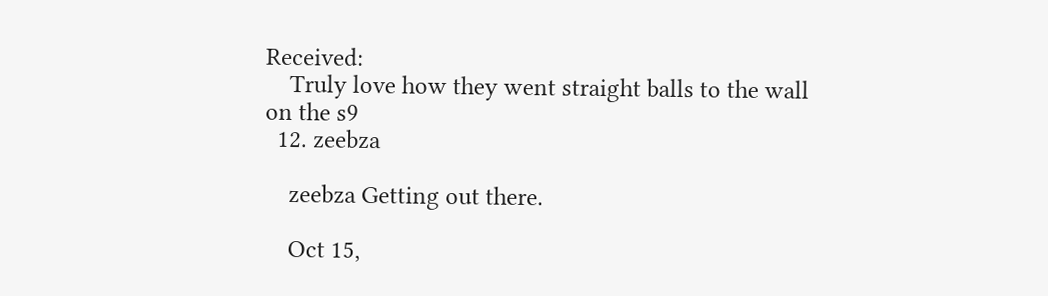Received:
    Truly love how they went straight balls to the wall on the s9
  12. zeebza

    zeebza Getting out there.

    Oct 15,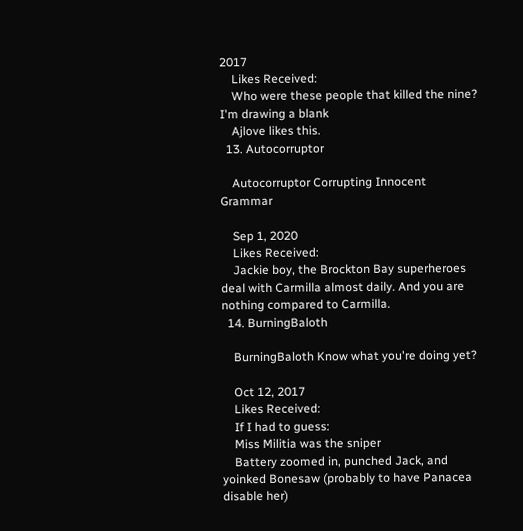2017
    Likes Received:
    Who were these people that killed the nine? I'm drawing a blank
    Ajlove likes this.
  13. Autocorruptor

    Autocorruptor Corrupting Innocent Grammar

    Sep 1, 2020
    Likes Received:
    Jackie boy, the Brockton Bay superheroes deal with Carmilla almost daily. And you are nothing compared to Carmilla.
  14. BurningBaloth

    BurningBaloth Know what you're doing yet?

    Oct 12, 2017
    Likes Received:
    If I had to guess:
    Miss Militia was the sniper
    Battery zoomed in, punched Jack, and yoinked Bonesaw (probably to have Panacea disable her)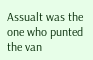Assualt was the one who punted the van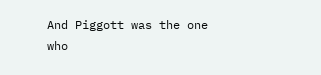And Piggott was the one who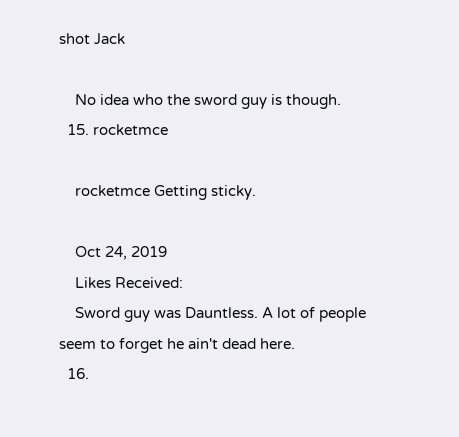shot Jack

    No idea who the sword guy is though.
  15. rocketmce

    rocketmce Getting sticky.

    Oct 24, 2019
    Likes Received:
    Sword guy was Dauntless. A lot of people seem to forget he ain't dead here.
  16.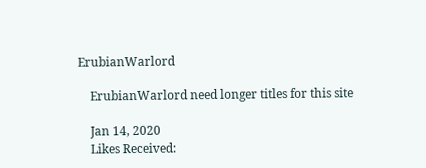ErubianWarlord

    ErubianWarlord need longer titles for this site

    Jan 14, 2020
    Likes Received: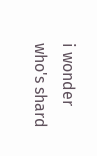i wonder who's shard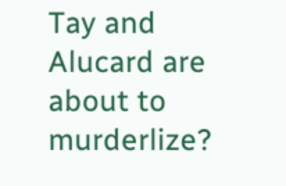Tay and Alucard are about to murderlize?